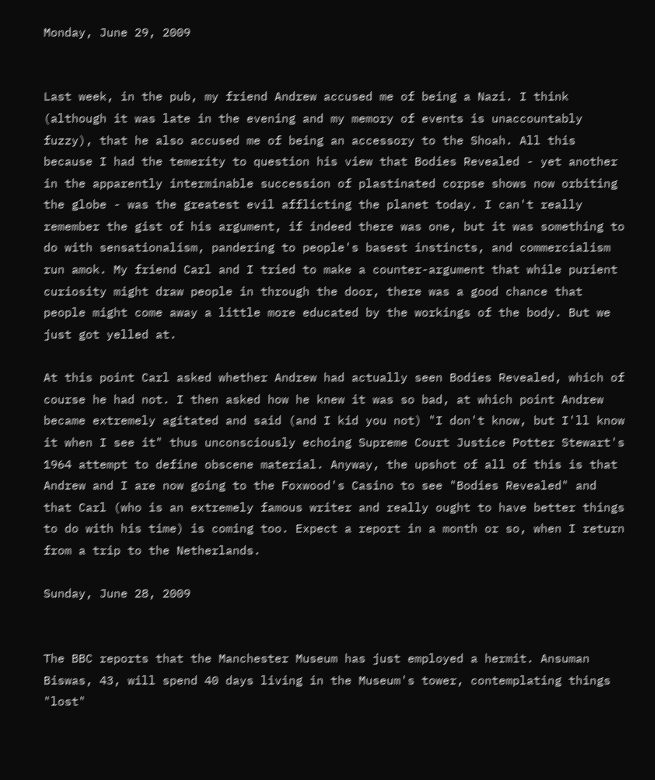Monday, June 29, 2009


Last week, in the pub, my friend Andrew accused me of being a Nazi. I think (although it was late in the evening and my memory of events is unaccountably fuzzy), that he also accused me of being an accessory to the Shoah. All this because I had the temerity to question his view that Bodies Revealed - yet another in the apparently interminable succession of plastinated corpse shows now orbiting the globe - was the greatest evil afflicting the planet today. I can't really remember the gist of his argument, if indeed there was one, but it was something to do with sensationalism, pandering to people's basest instincts, and commercialism run amok. My friend Carl and I tried to make a counter-argument that while purient curiosity might draw people in through the door, there was a good chance that people might come away a little more educated by the workings of the body. But we just got yelled at.

At this point Carl asked whether Andrew had actually seen Bodies Revealed, which of course he had not. I then asked how he knew it was so bad, at which point Andrew became extremely agitated and said (and I kid you not) "I don't know, but I'll know it when I see it" thus unconsciously echoing Supreme Court Justice Potter Stewart's 1964 attempt to define obscene material. Anyway, the upshot of all of this is that Andrew and I are now going to the Foxwood's Casino to see "Bodies Revealed" and that Carl (who is an extremely famous writer and really ought to have better things to do with his time) is coming too. Expect a report in a month or so, when I return from a trip to the Netherlands.

Sunday, June 28, 2009


The BBC reports that the Manchester Museum has just employed a hermit. Ansuman Biswas, 43, will spend 40 days living in the Museum's tower, contemplating things "lost"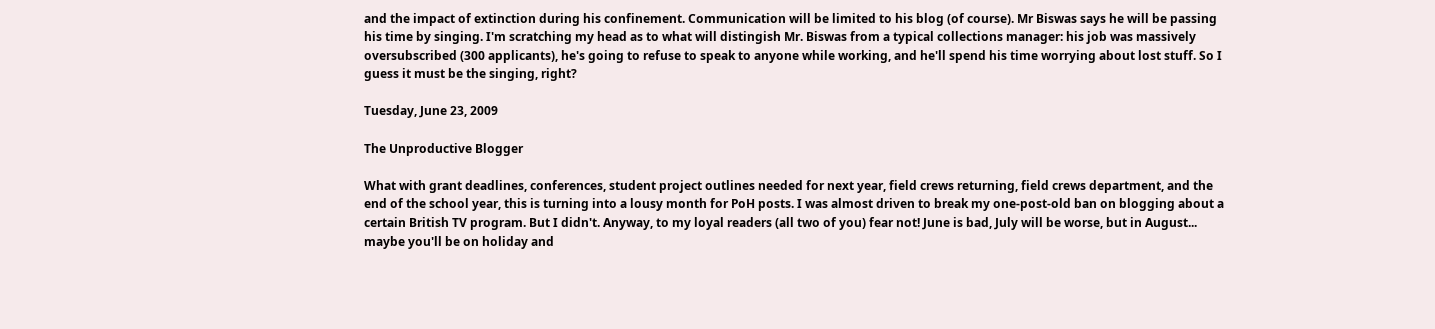and the impact of extinction during his confinement. Communication will be limited to his blog (of course). Mr Biswas says he will be passing his time by singing. I'm scratching my head as to what will distingish Mr. Biswas from a typical collections manager: his job was massively oversubscribed (300 applicants), he's going to refuse to speak to anyone while working, and he'll spend his time worrying about lost stuff. So I guess it must be the singing, right?

Tuesday, June 23, 2009

The Unproductive Blogger

What with grant deadlines, conferences, student project outlines needed for next year, field crews returning, field crews department, and the end of the school year, this is turning into a lousy month for PoH posts. I was almost driven to break my one-post-old ban on blogging about a certain British TV program. But I didn't. Anyway, to my loyal readers (all two of you) fear not! June is bad, July will be worse, but in August... maybe you'll be on holiday and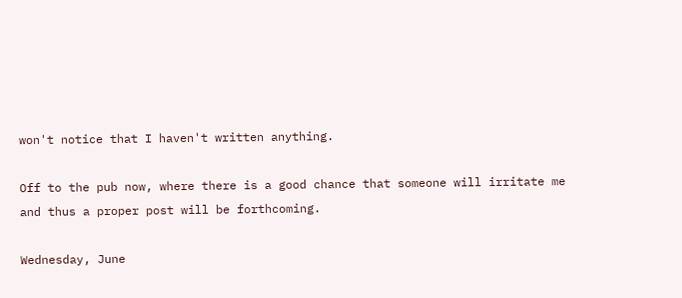won't notice that I haven't written anything.

Off to the pub now, where there is a good chance that someone will irritate me and thus a proper post will be forthcoming.

Wednesday, June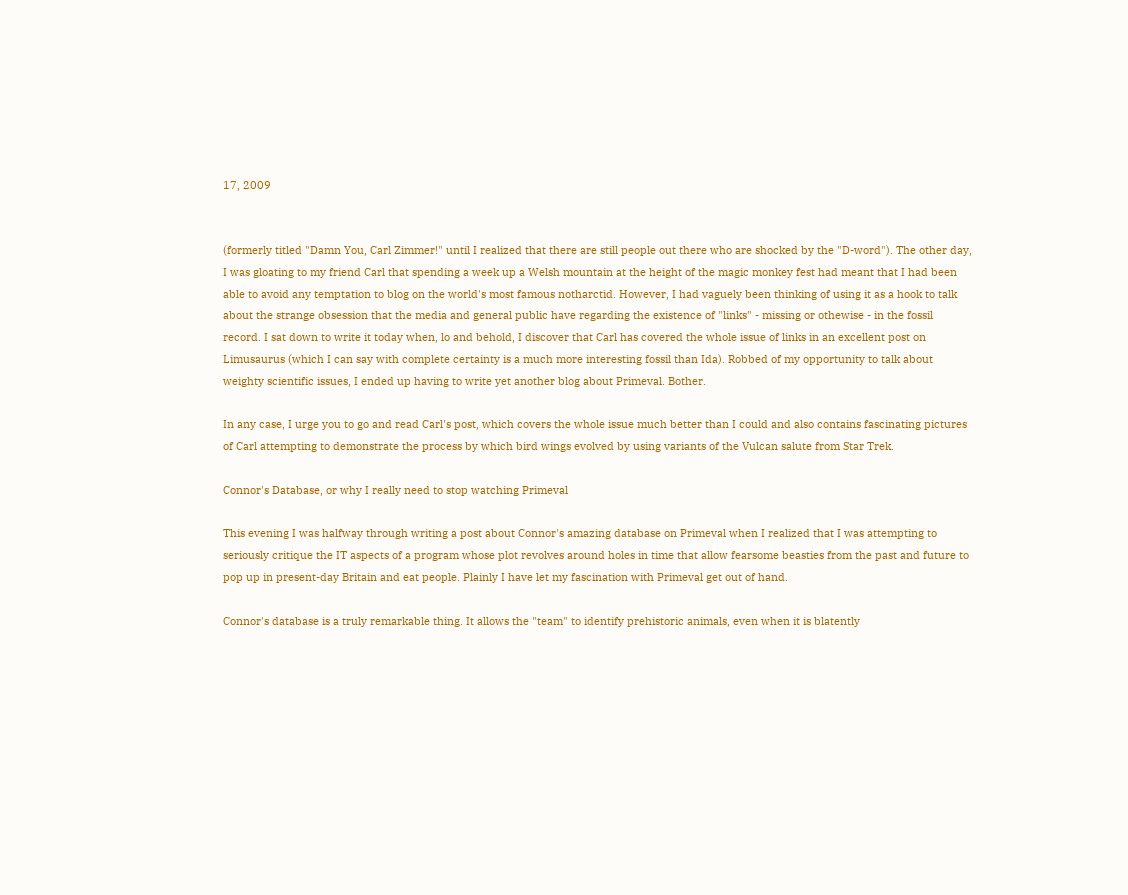17, 2009


(formerly titled "Damn You, Carl Zimmer!" until I realized that there are still people out there who are shocked by the "D-word"). The other day, I was gloating to my friend Carl that spending a week up a Welsh mountain at the height of the magic monkey fest had meant that I had been able to avoid any temptation to blog on the world's most famous notharctid. However, I had vaguely been thinking of using it as a hook to talk about the strange obsession that the media and general public have regarding the existence of "links" - missing or othewise - in the fossil record. I sat down to write it today when, lo and behold, I discover that Carl has covered the whole issue of links in an excellent post on Limusaurus (which I can say with complete certainty is a much more interesting fossil than Ida). Robbed of my opportunity to talk about weighty scientific issues, I ended up having to write yet another blog about Primeval. Bother.

In any case, I urge you to go and read Carl's post, which covers the whole issue much better than I could and also contains fascinating pictures of Carl attempting to demonstrate the process by which bird wings evolved by using variants of the Vulcan salute from Star Trek.

Connor's Database, or why I really need to stop watching Primeval

This evening I was halfway through writing a post about Connor's amazing database on Primeval when I realized that I was attempting to seriously critique the IT aspects of a program whose plot revolves around holes in time that allow fearsome beasties from the past and future to pop up in present-day Britain and eat people. Plainly I have let my fascination with Primeval get out of hand.

Connor's database is a truly remarkable thing. It allows the "team" to identify prehistoric animals, even when it is blatently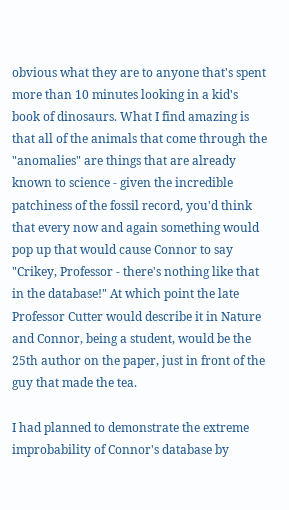obvious what they are to anyone that's spent more than 10 minutes looking in a kid's book of dinosaurs. What I find amazing is that all of the animals that come through the "anomalies" are things that are already known to science - given the incredible patchiness of the fossil record, you'd think that every now and again something would pop up that would cause Connor to say "Crikey, Professor - there's nothing like that in the database!" At which point the late Professor Cutter would describe it in Nature and Connor, being a student, would be the 25th author on the paper, just in front of the guy that made the tea.

I had planned to demonstrate the extreme improbability of Connor's database by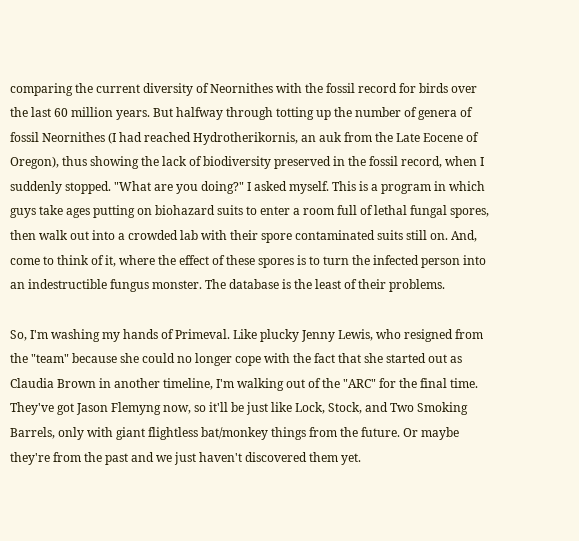comparing the current diversity of Neornithes with the fossil record for birds over the last 60 million years. But halfway through totting up the number of genera of fossil Neornithes (I had reached Hydrotherikornis, an auk from the Late Eocene of Oregon), thus showing the lack of biodiversity preserved in the fossil record, when I suddenly stopped. "What are you doing?" I asked myself. This is a program in which guys take ages putting on biohazard suits to enter a room full of lethal fungal spores, then walk out into a crowded lab with their spore contaminated suits still on. And, come to think of it, where the effect of these spores is to turn the infected person into an indestructible fungus monster. The database is the least of their problems.

So, I'm washing my hands of Primeval. Like plucky Jenny Lewis, who resigned from the "team" because she could no longer cope with the fact that she started out as Claudia Brown in another timeline, I'm walking out of the "ARC" for the final time. They've got Jason Flemyng now, so it'll be just like Lock, Stock, and Two Smoking Barrels, only with giant flightless bat/monkey things from the future. Or maybe they're from the past and we just haven't discovered them yet.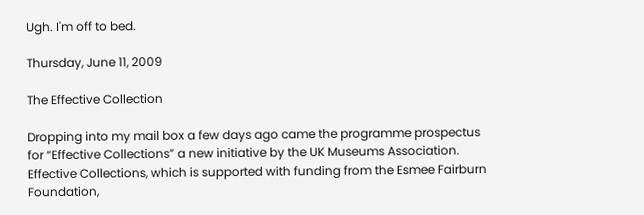Ugh. I'm off to bed.

Thursday, June 11, 2009

The Effective Collection

Dropping into my mail box a few days ago came the programme prospectus for “Effective Collections” a new initiative by the UK Museums Association. Effective Collections, which is supported with funding from the Esmee Fairburn Foundation,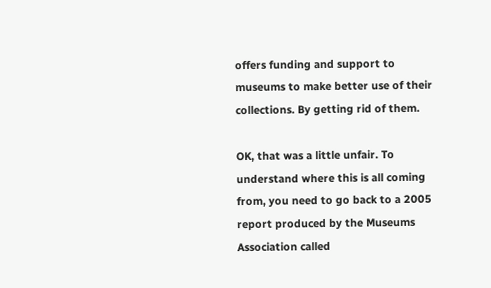offers funding and support to museums to make better use of their collections. By getting rid of them.

OK, that was a little unfair. To understand where this is all coming from, you need to go back to a 2005 report produced by the Museums Association called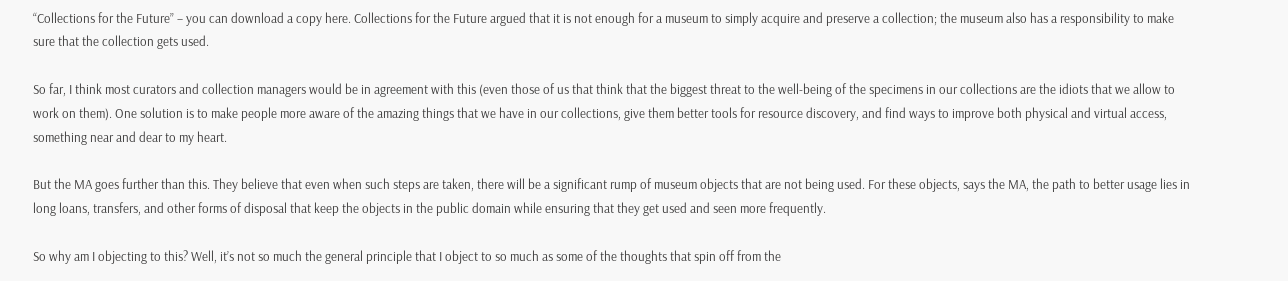“Collections for the Future” – you can download a copy here. Collections for the Future argued that it is not enough for a museum to simply acquire and preserve a collection; the museum also has a responsibility to make sure that the collection gets used.

So far, I think most curators and collection managers would be in agreement with this (even those of us that think that the biggest threat to the well-being of the specimens in our collections are the idiots that we allow to work on them). One solution is to make people more aware of the amazing things that we have in our collections, give them better tools for resource discovery, and find ways to improve both physical and virtual access, something near and dear to my heart.

But the MA goes further than this. They believe that even when such steps are taken, there will be a significant rump of museum objects that are not being used. For these objects, says the MA, the path to better usage lies in long loans, transfers, and other forms of disposal that keep the objects in the public domain while ensuring that they get used and seen more frequently.

So why am I objecting to this? Well, it’s not so much the general principle that I object to so much as some of the thoughts that spin off from the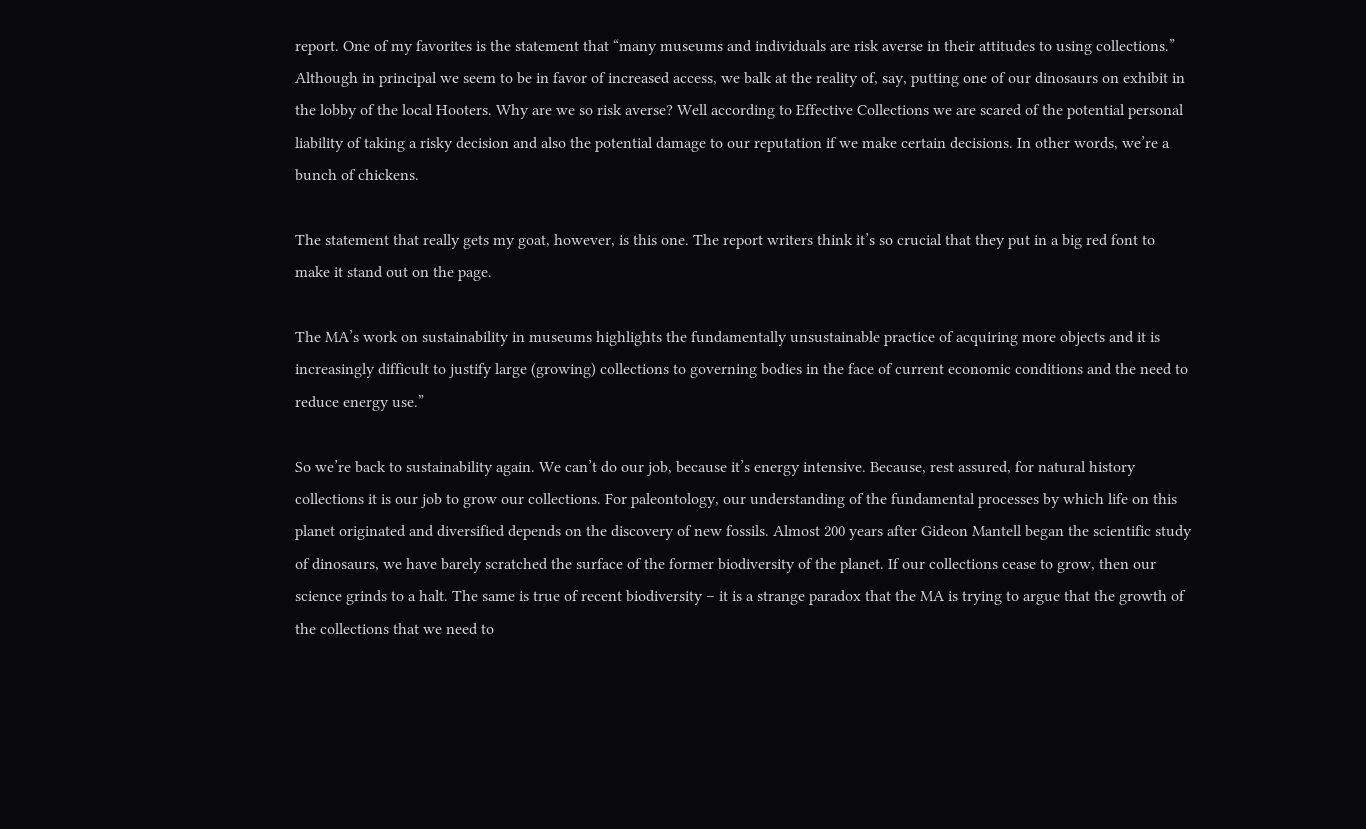report. One of my favorites is the statement that “many museums and individuals are risk averse in their attitudes to using collections.” Although in principal we seem to be in favor of increased access, we balk at the reality of, say, putting one of our dinosaurs on exhibit in the lobby of the local Hooters. Why are we so risk averse? Well according to Effective Collections we are scared of the potential personal liability of taking a risky decision and also the potential damage to our reputation if we make certain decisions. In other words, we’re a bunch of chickens.

The statement that really gets my goat, however, is this one. The report writers think it’s so crucial that they put in a big red font to make it stand out on the page.

The MA’s work on sustainability in museums highlights the fundamentally unsustainable practice of acquiring more objects and it is increasingly difficult to justify large (growing) collections to governing bodies in the face of current economic conditions and the need to reduce energy use.”

So we’re back to sustainability again. We can’t do our job, because it’s energy intensive. Because, rest assured, for natural history collections it is our job to grow our collections. For paleontology, our understanding of the fundamental processes by which life on this planet originated and diversified depends on the discovery of new fossils. Almost 200 years after Gideon Mantell began the scientific study of dinosaurs, we have barely scratched the surface of the former biodiversity of the planet. If our collections cease to grow, then our science grinds to a halt. The same is true of recent biodiversity – it is a strange paradox that the MA is trying to argue that the growth of the collections that we need to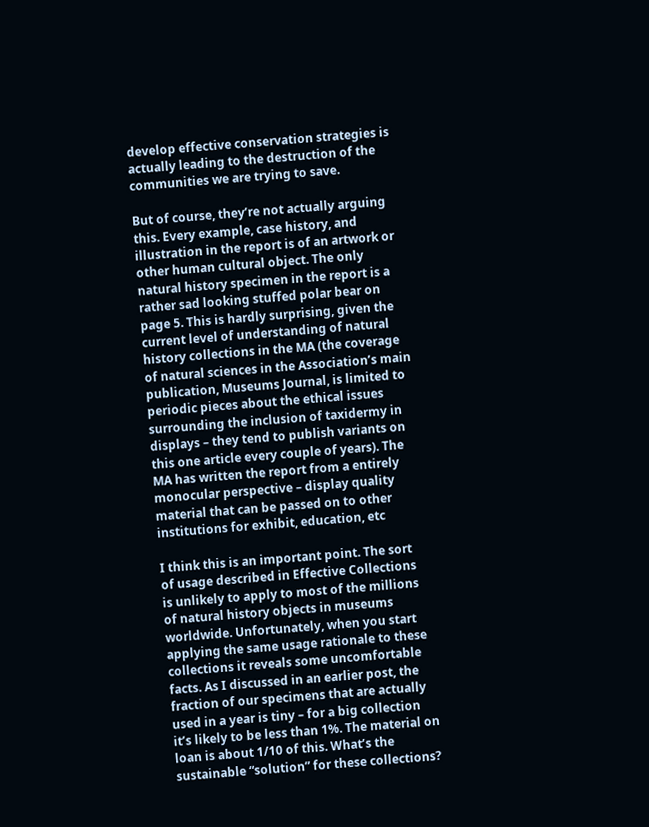develop effective conservation strategies is actually leading to the destruction of the communities we are trying to save.

But of course, they’re not actually arguing this. Every example, case history, and illustration in the report is of an artwork or other human cultural object. The only natural history specimen in the report is a rather sad looking stuffed polar bear on page 5. This is hardly surprising, given the current level of understanding of natural history collections in the MA (the coverage of natural sciences in the Association’s main publication, Museums Journal, is limited to periodic pieces about the ethical issues surrounding the inclusion of taxidermy in displays – they tend to publish variants on this one article every couple of years). The MA has written the report from a entirely monocular perspective – display quality material that can be passed on to other institutions for exhibit, education, etc

I think this is an important point. The sort of usage described in Effective Collections is unlikely to apply to most of the millions of natural history objects in museums worldwide. Unfortunately, when you start applying the same usage rationale to these collections it reveals some uncomfortable facts. As I discussed in an earlier post, the fraction of our specimens that are actually used in a year is tiny – for a big collection it’s likely to be less than 1%. The material on loan is about 1/10 of this. What’s the sustainable “solution” for these collections?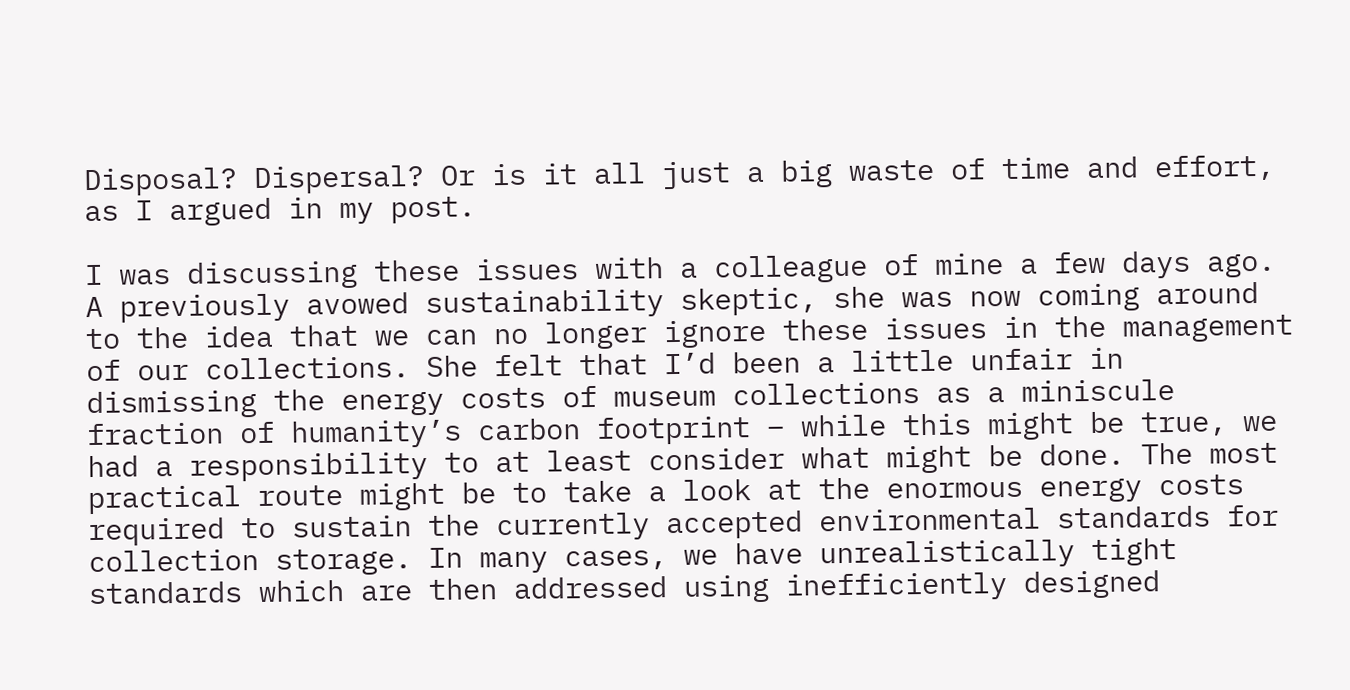Disposal? Dispersal? Or is it all just a big waste of time and effort, as I argued in my post.

I was discussing these issues with a colleague of mine a few days ago. A previously avowed sustainability skeptic, she was now coming around to the idea that we can no longer ignore these issues in the management of our collections. She felt that I’d been a little unfair in dismissing the energy costs of museum collections as a miniscule fraction of humanity’s carbon footprint – while this might be true, we had a responsibility to at least consider what might be done. The most practical route might be to take a look at the enormous energy costs required to sustain the currently accepted environmental standards for collection storage. In many cases, we have unrealistically tight standards which are then addressed using inefficiently designed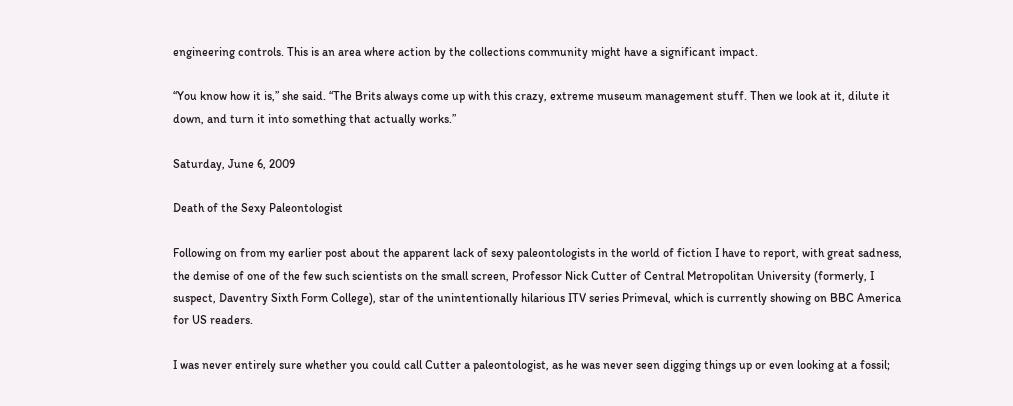engineering controls. This is an area where action by the collections community might have a significant impact.

“You know how it is,” she said. “The Brits always come up with this crazy, extreme museum management stuff. Then we look at it, dilute it down, and turn it into something that actually works.”

Saturday, June 6, 2009

Death of the Sexy Paleontologist

Following on from my earlier post about the apparent lack of sexy paleontologists in the world of fiction I have to report, with great sadness, the demise of one of the few such scientists on the small screen, Professor Nick Cutter of Central Metropolitan University (formerly, I suspect, Daventry Sixth Form College), star of the unintentionally hilarious ITV series Primeval, which is currently showing on BBC America for US readers.

I was never entirely sure whether you could call Cutter a paleontologist, as he was never seen digging things up or even looking at a fossil;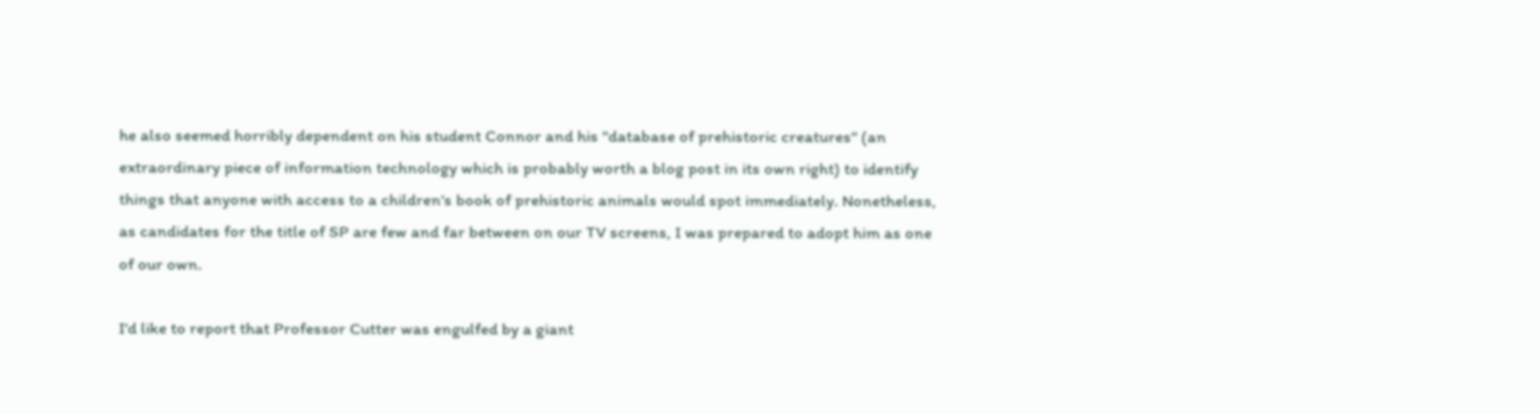he also seemed horribly dependent on his student Connor and his "database of prehistoric creatures" (an extraordinary piece of information technology which is probably worth a blog post in its own right) to identify things that anyone with access to a children's book of prehistoric animals would spot immediately. Nonetheless, as candidates for the title of SP are few and far between on our TV screens, I was prepared to adopt him as one of our own.

I'd like to report that Professor Cutter was engulfed by a giant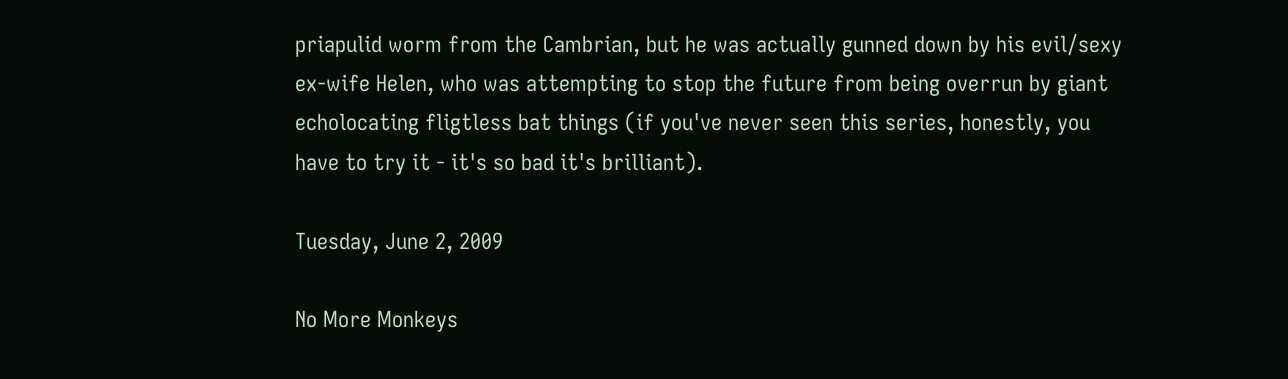priapulid worm from the Cambrian, but he was actually gunned down by his evil/sexy ex-wife Helen, who was attempting to stop the future from being overrun by giant echolocating fligtless bat things (if you've never seen this series, honestly, you have to try it - it's so bad it's brilliant).

Tuesday, June 2, 2009

No More Monkeys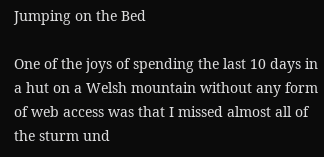Jumping on the Bed

One of the joys of spending the last 10 days in a hut on a Welsh mountain without any form of web access was that I missed almost all of the sturm und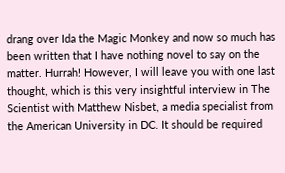drang over Ida the Magic Monkey and now so much has been written that I have nothing novel to say on the matter. Hurrah! However, I will leave you with one last thought, which is this very insightful interview in The Scientist with Matthew Nisbet, a media specialist from the American University in DC. It should be required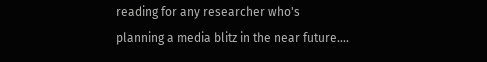reading for any researcher who's planning a media blitz in the near future....